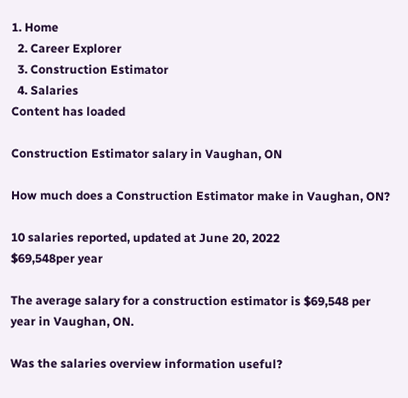1. Home
  2. Career Explorer
  3. Construction Estimator
  4. Salaries
Content has loaded

Construction Estimator salary in Vaughan, ON

How much does a Construction Estimator make in Vaughan, ON?

10 salaries reported, updated at June 20, 2022
$69,548per year

The average salary for a construction estimator is $69,548 per year in Vaughan, ON.

Was the salaries overview information useful?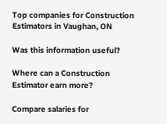Top companies for Construction Estimators in Vaughan, ON

Was this information useful?

Where can a Construction Estimator earn more?

Compare salaries for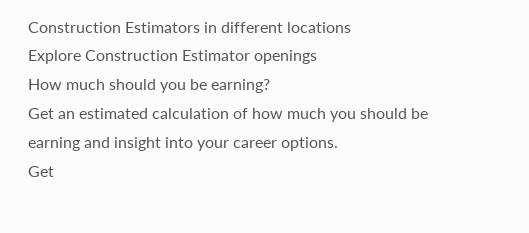Construction Estimators in different locations
Explore Construction Estimator openings
How much should you be earning?
Get an estimated calculation of how much you should be earning and insight into your career options.
Get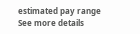estimated pay range
See more details